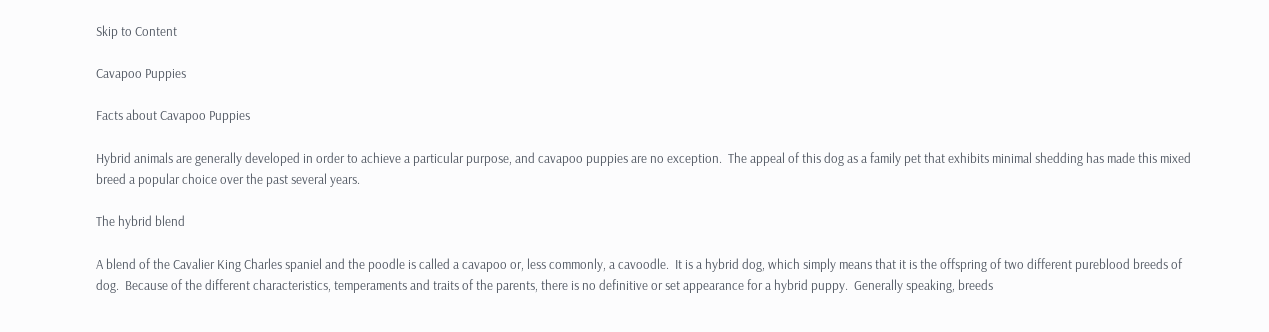Skip to Content

Cavapoo Puppies

Facts about Cavapoo Puppies

Hybrid animals are generally developed in order to achieve a particular purpose, and cavapoo puppies are no exception.  The appeal of this dog as a family pet that exhibits minimal shedding has made this mixed breed a popular choice over the past several years.

The hybrid blend

A blend of the Cavalier King Charles spaniel and the poodle is called a cavapoo or, less commonly, a cavoodle.  It is a hybrid dog, which simply means that it is the offspring of two different pureblood breeds of dog.  Because of the different characteristics, temperaments and traits of the parents, there is no definitive or set appearance for a hybrid puppy.  Generally speaking, breeds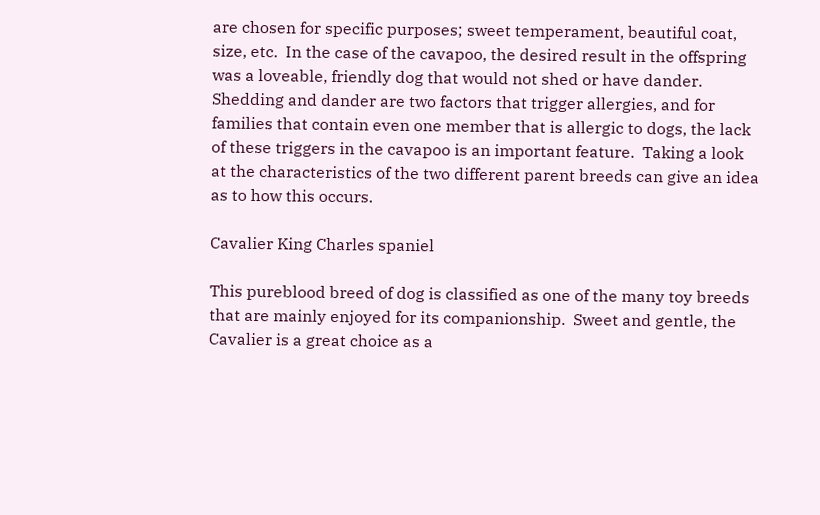are chosen for specific purposes; sweet temperament, beautiful coat, size, etc.  In the case of the cavapoo, the desired result in the offspring was a loveable, friendly dog that would not shed or have dander.  Shedding and dander are two factors that trigger allergies, and for families that contain even one member that is allergic to dogs, the lack of these triggers in the cavapoo is an important feature.  Taking a look at the characteristics of the two different parent breeds can give an idea as to how this occurs.

Cavalier King Charles spaniel

This pureblood breed of dog is classified as one of the many toy breeds that are mainly enjoyed for its companionship.  Sweet and gentle, the Cavalier is a great choice as a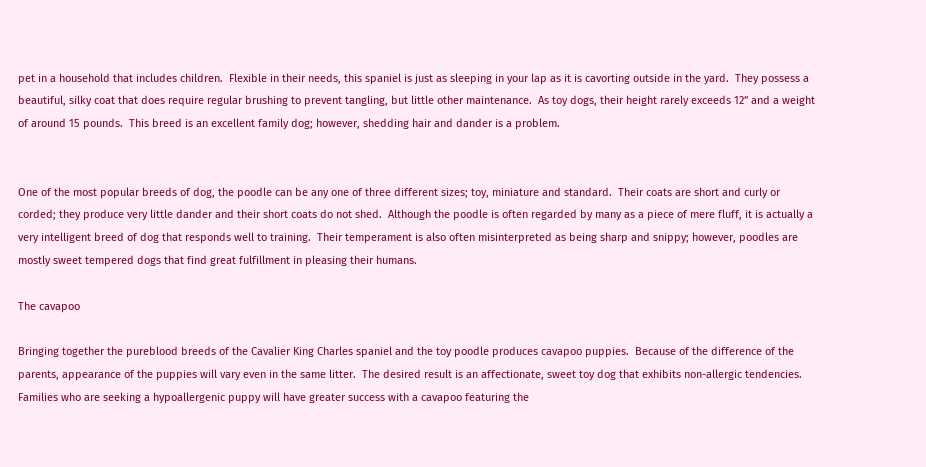pet in a household that includes children.  Flexible in their needs, this spaniel is just as sleeping in your lap as it is cavorting outside in the yard.  They possess a beautiful, silky coat that does require regular brushing to prevent tangling, but little other maintenance.  As toy dogs, their height rarely exceeds 12” and a weight of around 15 pounds.  This breed is an excellent family dog; however, shedding hair and dander is a problem.


One of the most popular breeds of dog, the poodle can be any one of three different sizes; toy, miniature and standard.  Their coats are short and curly or corded; they produce very little dander and their short coats do not shed.  Although the poodle is often regarded by many as a piece of mere fluff, it is actually a very intelligent breed of dog that responds well to training.  Their temperament is also often misinterpreted as being sharp and snippy; however, poodles are mostly sweet tempered dogs that find great fulfillment in pleasing their humans.

The cavapoo

Bringing together the pureblood breeds of the Cavalier King Charles spaniel and the toy poodle produces cavapoo puppies.  Because of the difference of the parents, appearance of the puppies will vary even in the same litter.  The desired result is an affectionate, sweet toy dog that exhibits non-allergic tendencies.  Families who are seeking a hypoallergenic puppy will have greater success with a cavapoo featuring the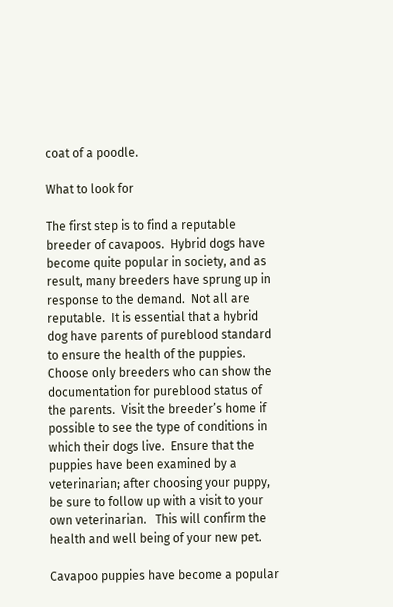coat of a poodle.

What to look for

The first step is to find a reputable breeder of cavapoos.  Hybrid dogs have become quite popular in society, and as result, many breeders have sprung up in response to the demand.  Not all are reputable.  It is essential that a hybrid dog have parents of pureblood standard to ensure the health of the puppies.  Choose only breeders who can show the documentation for pureblood status of the parents.  Visit the breeder’s home if possible to see the type of conditions in which their dogs live.  Ensure that the puppies have been examined by a veterinarian; after choosing your puppy, be sure to follow up with a visit to your own veterinarian.   This will confirm the health and well being of your new pet.

Cavapoo puppies have become a popular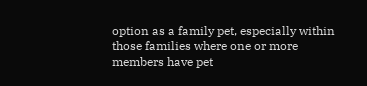option as a family pet, especially within those families where one or more members have pet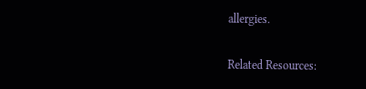allergies.

Related Resources: